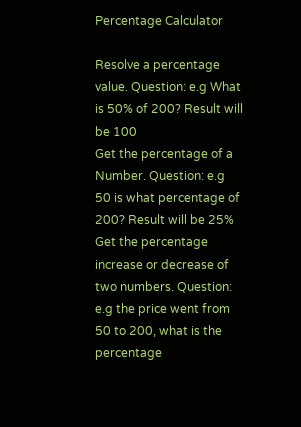Percentage Calculator

Resolve a percentage value. Question: e.g What is 50% of 200? Result will be 100
Get the percentage of a Number. Question: e.g 50 is what percentage of 200? Result will be 25%
Get the percentage increase or decrease of two numbers. Question: e.g the price went from 50 to 200, what is the percentage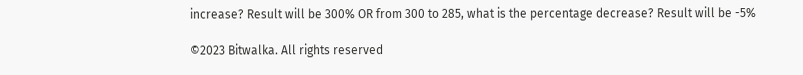increase? Result will be 300% OR from 300 to 285, what is the percentage decrease? Result will be -5%

©2023 Bitwalka. All rights reserved